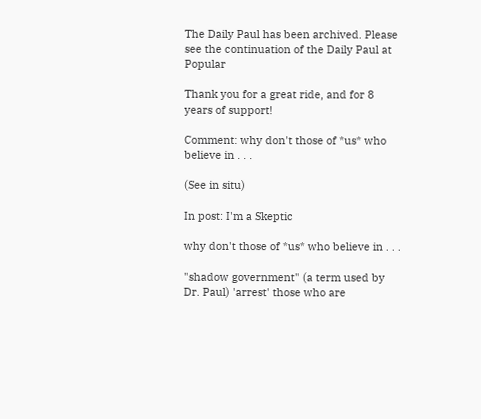The Daily Paul has been archived. Please see the continuation of the Daily Paul at Popular

Thank you for a great ride, and for 8 years of support!

Comment: why don't those of *us* who believe in . . .

(See in situ)

In post: I'm a Skeptic

why don't those of *us* who believe in . . .

"shadow government" (a term used by Dr. Paul) 'arrest' those who are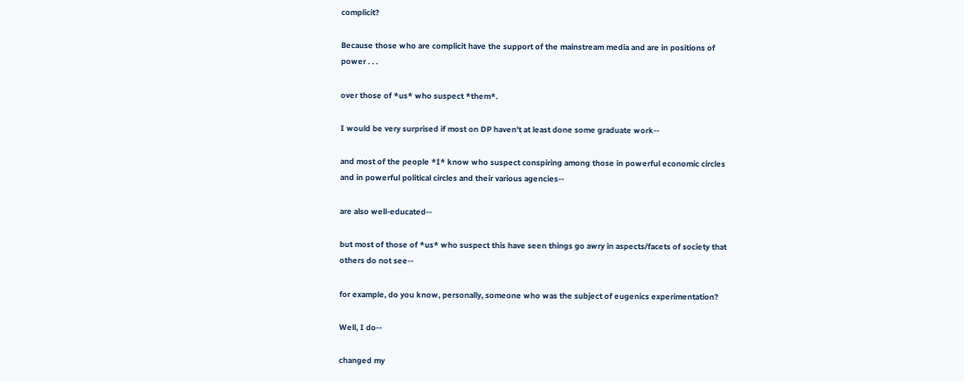complicit?

Because those who are complicit have the support of the mainstream media and are in positions of power . . .

over those of *us* who suspect *them*.

I would be very surprised if most on DP haven't at least done some graduate work--

and most of the people *I* know who suspect conspiring among those in powerful economic circles and in powerful political circles and their various agencies--

are also well-educated--

but most of those of *us* who suspect this have seen things go awry in aspects/facets of society that others do not see--

for example, do you know, personally, someone who was the subject of eugenics experimentation?

Well, I do--

changed my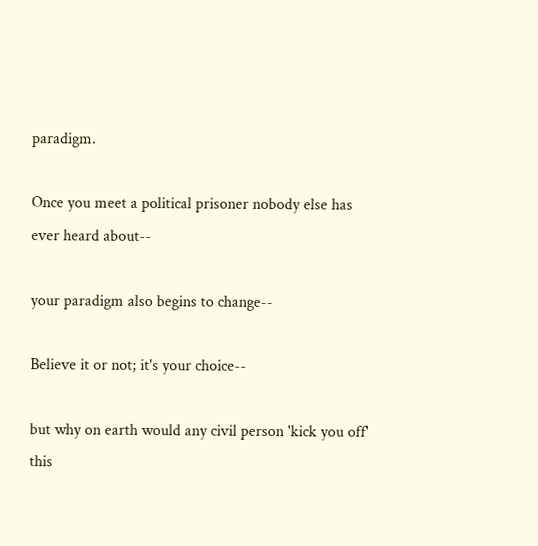paradigm.

Once you meet a political prisoner nobody else has ever heard about--

your paradigm also begins to change--

Believe it or not; it's your choice--

but why on earth would any civil person 'kick you off' this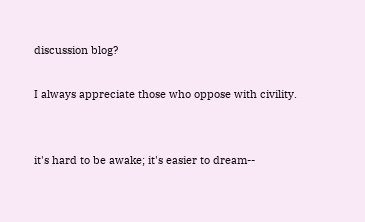discussion blog?

I always appreciate those who oppose with civility.


it's hard to be awake; it's easier to dream--